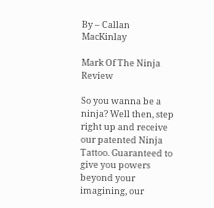By – Callan MacKinlay

Mark Of The Ninja Review

So you wanna be a ninja? Well then, step right up and receive our patented Ninja Tattoo. Guaranteed to give you powers beyond your imagining, our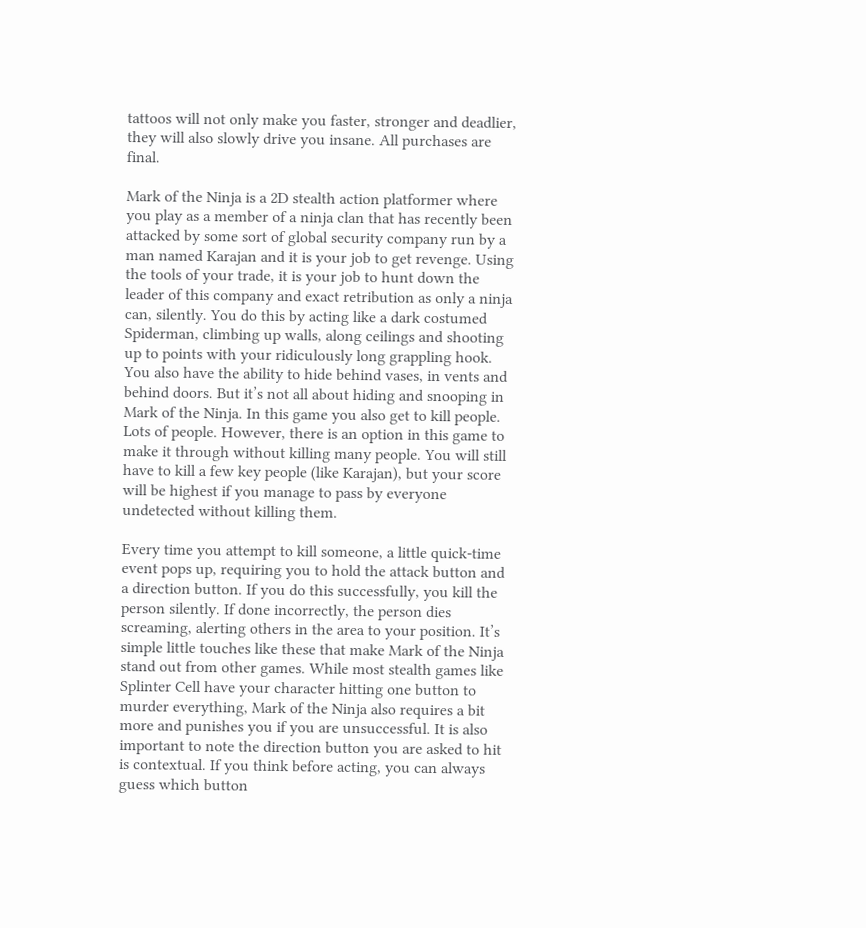tattoos will not only make you faster, stronger and deadlier, they will also slowly drive you insane. All purchases are final.

Mark of the Ninja is a 2D stealth action platformer where you play as a member of a ninja clan that has recently been attacked by some sort of global security company run by a man named Karajan and it is your job to get revenge. Using the tools of your trade, it is your job to hunt down the leader of this company and exact retribution as only a ninja can, silently. You do this by acting like a dark costumed Spiderman, climbing up walls, along ceilings and shooting up to points with your ridiculously long grappling hook. You also have the ability to hide behind vases, in vents and behind doors. But it’s not all about hiding and snooping in Mark of the Ninja. In this game you also get to kill people. Lots of people. However, there is an option in this game to make it through without killing many people. You will still have to kill a few key people (like Karajan), but your score will be highest if you manage to pass by everyone undetected without killing them.

Every time you attempt to kill someone, a little quick-time event pops up, requiring you to hold the attack button and a direction button. If you do this successfully, you kill the person silently. If done incorrectly, the person dies screaming, alerting others in the area to your position. It’s simple little touches like these that make Mark of the Ninja stand out from other games. While most stealth games like Splinter Cell have your character hitting one button to murder everything, Mark of the Ninja also requires a bit more and punishes you if you are unsuccessful. It is also important to note the direction button you are asked to hit is contextual. If you think before acting, you can always guess which button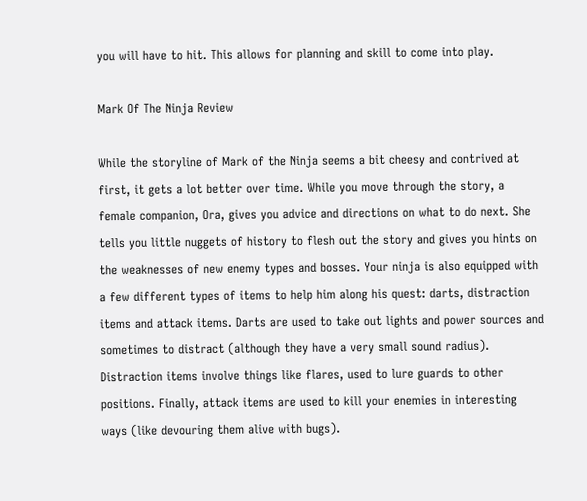you will have to hit. This allows for planning and skill to come into play.

Mark Of The Ninja Review

While the storyline of Mark of the Ninja seems a bit cheesy and contrived at first, it gets a lot better over time. While you move through the story, a female companion, Ora, gives you advice and directions on what to do next. She tells you little nuggets of history to flesh out the story and gives you hints on the weaknesses of new enemy types and bosses. Your ninja is also equipped with a few different types of items to help him along his quest: darts, distraction items and attack items. Darts are used to take out lights and power sources and sometimes to distract (although they have a very small sound radius). Distraction items involve things like flares, used to lure guards to other positions. Finally, attack items are used to kill your enemies in interesting ways (like devouring them alive with bugs).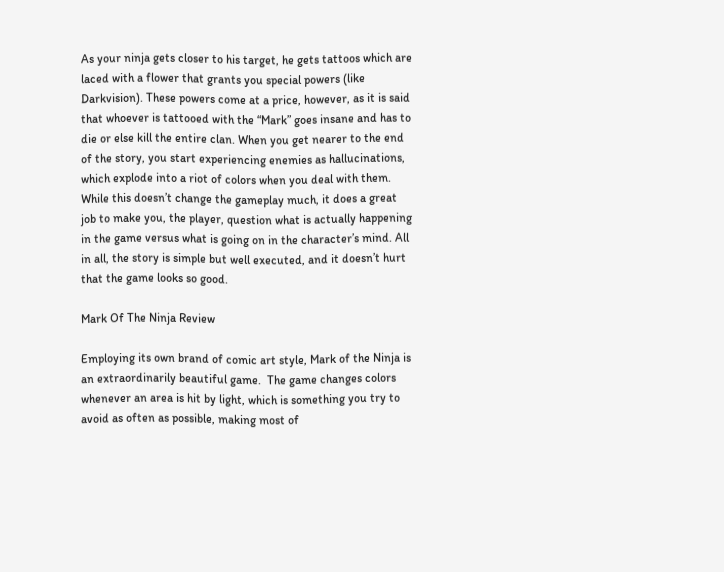As your ninja gets closer to his target, he gets tattoos which are laced with a flower that grants you special powers (like Darkvision). These powers come at a price, however, as it is said that whoever is tattooed with the “Mark” goes insane and has to die or else kill the entire clan. When you get nearer to the end of the story, you start experiencing enemies as hallucinations, which explode into a riot of colors when you deal with them. While this doesn’t change the gameplay much, it does a great job to make you, the player, question what is actually happening in the game versus what is going on in the character’s mind. All in all, the story is simple but well executed, and it doesn’t hurt that the game looks so good.

Mark Of The Ninja Review

Employing its own brand of comic art style, Mark of the Ninja is an extraordinarily beautiful game.  The game changes colors whenever an area is hit by light, which is something you try to avoid as often as possible, making most of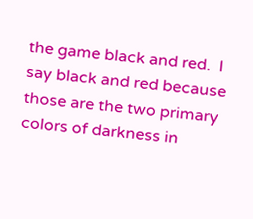the game black and red.  I say black and red because those are the two primary colors of darkness in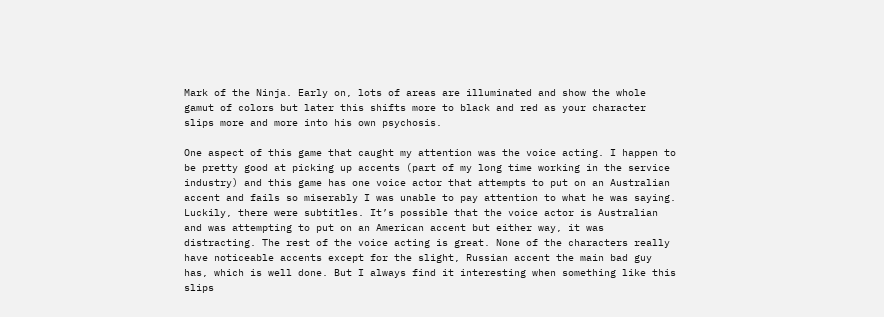Mark of the Ninja. Early on, lots of areas are illuminated and show the whole gamut of colors but later this shifts more to black and red as your character slips more and more into his own psychosis.

One aspect of this game that caught my attention was the voice acting. I happen to be pretty good at picking up accents (part of my long time working in the service industry) and this game has one voice actor that attempts to put on an Australian accent and fails so miserably I was unable to pay attention to what he was saying. Luckily, there were subtitles. It’s possible that the voice actor is Australian and was attempting to put on an American accent but either way, it was distracting. The rest of the voice acting is great. None of the characters really have noticeable accents except for the slight, Russian accent the main bad guy has, which is well done. But I always find it interesting when something like this slips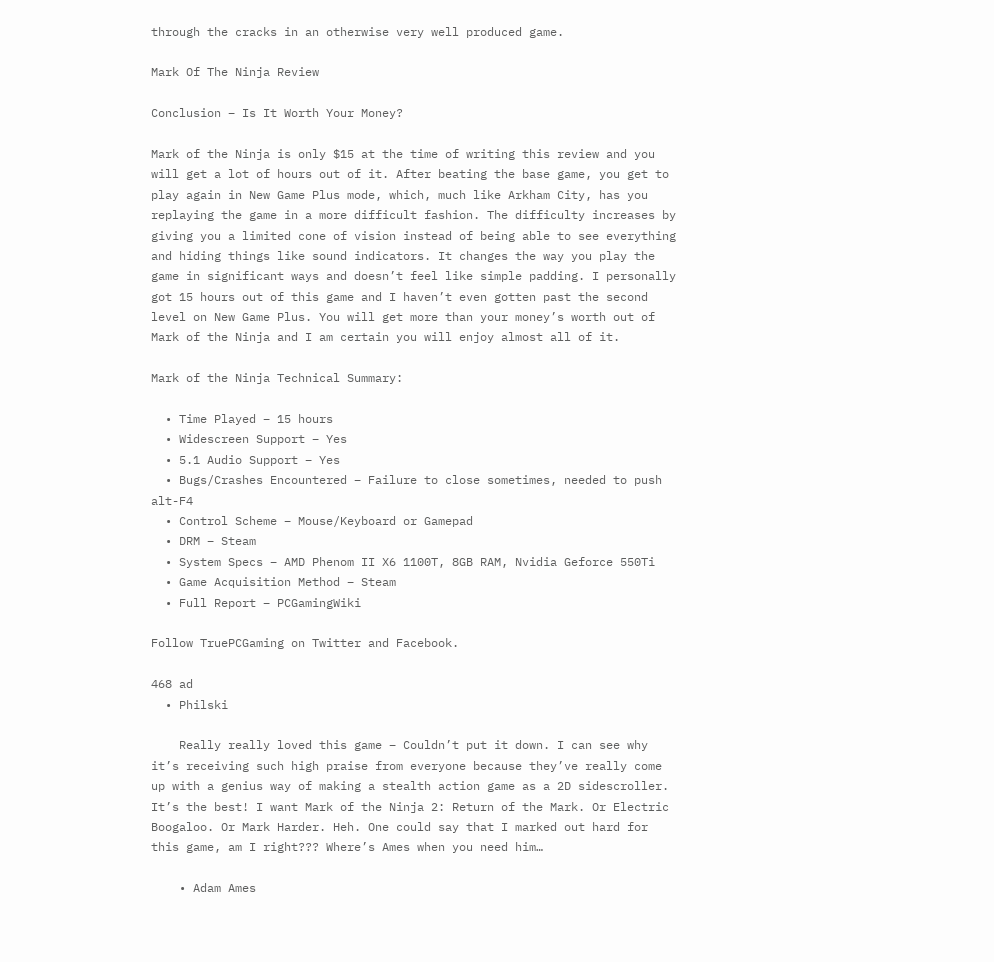through the cracks in an otherwise very well produced game.

Mark Of The Ninja Review

Conclusion – Is It Worth Your Money?

Mark of the Ninja is only $15 at the time of writing this review and you will get a lot of hours out of it. After beating the base game, you get to play again in New Game Plus mode, which, much like Arkham City, has you replaying the game in a more difficult fashion. The difficulty increases by giving you a limited cone of vision instead of being able to see everything and hiding things like sound indicators. It changes the way you play the game in significant ways and doesn’t feel like simple padding. I personally got 15 hours out of this game and I haven’t even gotten past the second level on New Game Plus. You will get more than your money’s worth out of Mark of the Ninja and I am certain you will enjoy almost all of it.

Mark of the Ninja Technical Summary:

  • Time Played – 15 hours
  • Widescreen Support – Yes
  • 5.1 Audio Support – Yes
  • Bugs/Crashes Encountered – Failure to close sometimes, needed to push alt-F4
  • Control Scheme – Mouse/Keyboard or Gamepad
  • DRM – Steam
  • System Specs – AMD Phenom II X6 1100T, 8GB RAM, Nvidia Geforce 550Ti
  • Game Acquisition Method – Steam
  • Full Report – PCGamingWiki

Follow TruePCGaming on Twitter and Facebook.

468 ad
  • Philski

    Really really loved this game – Couldn’t put it down. I can see why it’s receiving such high praise from everyone because they’ve really come up with a genius way of making a stealth action game as a 2D sidescroller. It’s the best! I want Mark of the Ninja 2: Return of the Mark. Or Electric Boogaloo. Or Mark Harder. Heh. One could say that I marked out hard for this game, am I right??? Where’s Ames when you need him…

    • Adam Ames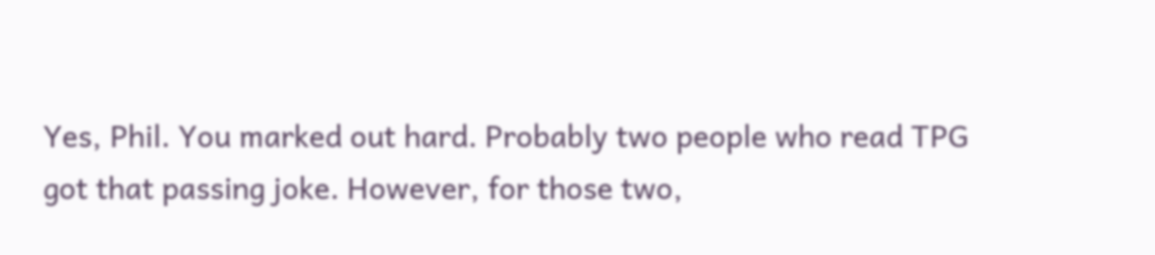Yes, Phil. You marked out hard. Probably two people who read TPG got that passing joke. However, for those two,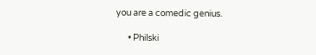you are a comedic genius.

      • Philski